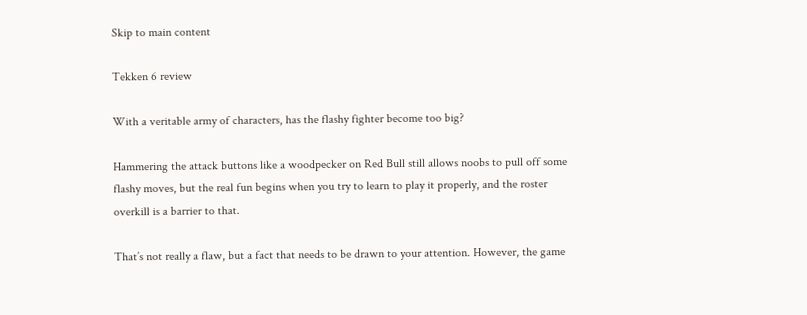Skip to main content

Tekken 6 review

With a veritable army of characters, has the flashy fighter become too big?

Hammering the attack buttons like a woodpecker on Red Bull still allows noobs to pull off some flashy moves, but the real fun begins when you try to learn to play it properly, and the roster overkill is a barrier to that.

That’s not really a flaw, but a fact that needs to be drawn to your attention. However, the game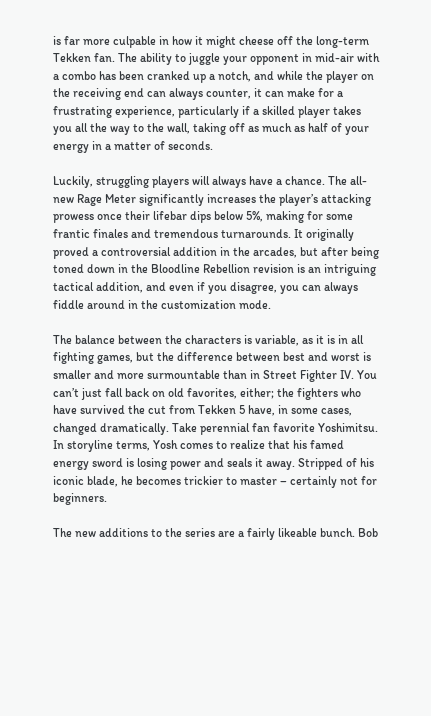is far more culpable in how it might cheese off the long-term Tekken fan. The ability to juggle your opponent in mid-air with a combo has been cranked up a notch, and while the player on the receiving end can always counter, it can make for a frustrating experience, particularly if a skilled player takes you all the way to the wall, taking off as much as half of your energy in a matter of seconds.

Luckily, struggling players will always have a chance. The all-new Rage Meter significantly increases the player’s attacking prowess once their lifebar dips below 5%, making for some frantic finales and tremendous turnarounds. It originally proved a controversial addition in the arcades, but after being toned down in the Bloodline Rebellion revision is an intriguing tactical addition, and even if you disagree, you can always fiddle around in the customization mode.

The balance between the characters is variable, as it is in all fighting games, but the difference between best and worst is smaller and more surmountable than in Street Fighter IV. You can’t just fall back on old favorites, either; the fighters who have survived the cut from Tekken 5 have, in some cases, changed dramatically. Take perennial fan favorite Yoshimitsu. In storyline terms, Yosh comes to realize that his famed energy sword is losing power and seals it away. Stripped of his iconic blade, he becomes trickier to master – certainly not for beginners.

The new additions to the series are a fairly likeable bunch. Bob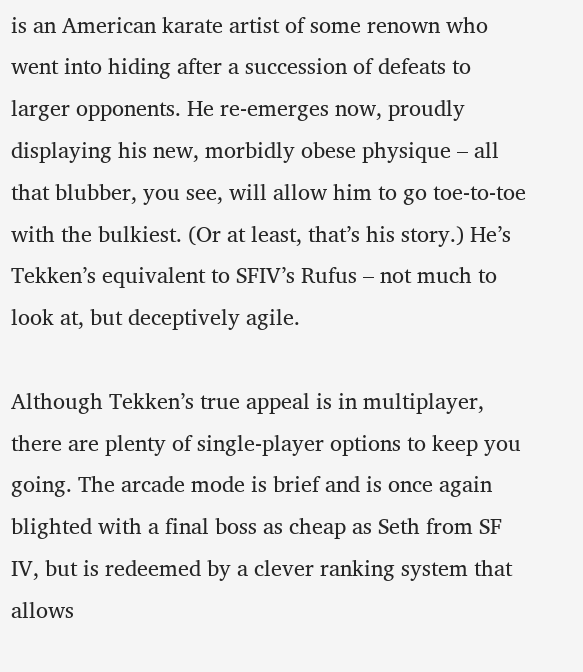is an American karate artist of some renown who went into hiding after a succession of defeats to larger opponents. He re-emerges now, proudly displaying his new, morbidly obese physique – all that blubber, you see, will allow him to go toe-to-toe with the bulkiest. (Or at least, that’s his story.) He’s Tekken’s equivalent to SFIV’s Rufus – not much to look at, but deceptively agile.

Although Tekken’s true appeal is in multiplayer, there are plenty of single-player options to keep you going. The arcade mode is brief and is once again blighted with a final boss as cheap as Seth from SF IV, but is redeemed by a clever ranking system that allows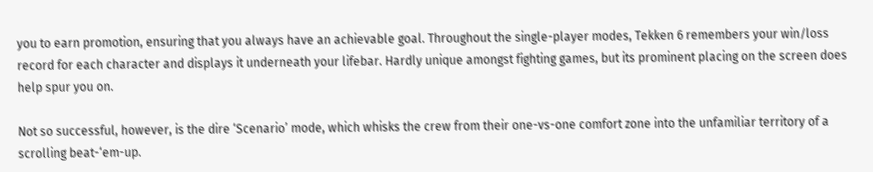you to earn promotion, ensuring that you always have an achievable goal. Throughout the single-player modes, Tekken 6 remembers your win/loss record for each character and displays it underneath your lifebar. Hardly unique amongst fighting games, but its prominent placing on the screen does help spur you on.

Not so successful, however, is the dire ‘Scenario’ mode, which whisks the crew from their one-vs-one comfort zone into the unfamiliar territory of a scrolling beat-‘em-up.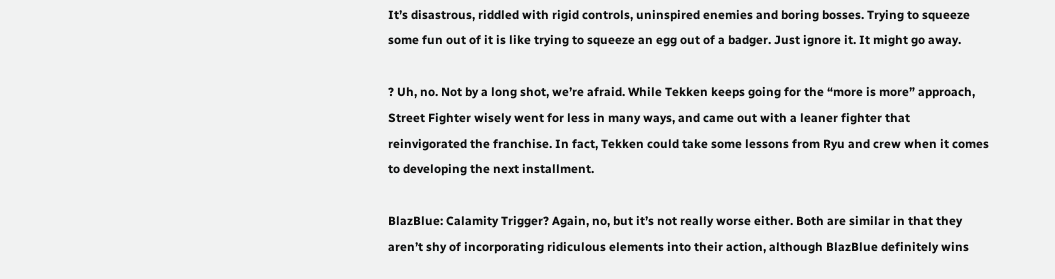It’s disastrous, riddled with rigid controls, uninspired enemies and boring bosses. Trying to squeeze some fun out of it is like trying to squeeze an egg out of a badger. Just ignore it. It might go away.

? Uh, no. Not by a long shot, we’re afraid. While Tekken keeps going for the “more is more” approach, Street Fighter wisely went for less in many ways, and came out with a leaner fighter that reinvigorated the franchise. In fact, Tekken could take some lessons from Ryu and crew when it comes to developing the next installment.

BlazBlue: Calamity Trigger? Again, no, but it’s not really worse either. Both are similar in that they aren’t shy of incorporating ridiculous elements into their action, although BlazBlue definitely wins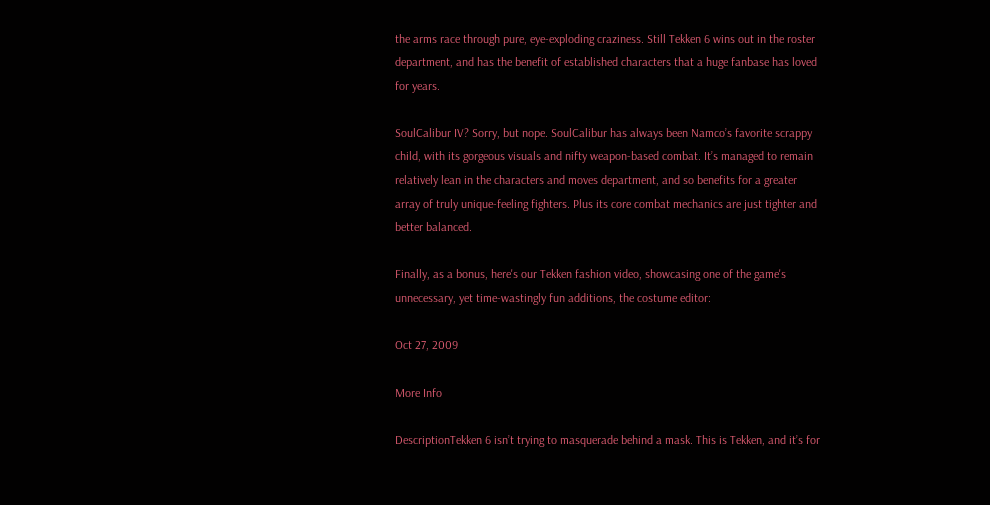the arms race through pure, eye-exploding craziness. Still Tekken 6 wins out in the roster department, and has the benefit of established characters that a huge fanbase has loved for years.

SoulCalibur IV? Sorry, but nope. SoulCalibur has always been Namco’s favorite scrappy child, with its gorgeous visuals and nifty weapon-based combat. It’s managed to remain relatively lean in the characters and moves department, and so benefits for a greater array of truly unique-feeling fighters. Plus its core combat mechanics are just tighter and better balanced.

Finally, as a bonus, here's our Tekken fashion video, showcasing one of the game's unnecessary, yet time-wastingly fun additions, the costume editor:

Oct 27, 2009

More Info

DescriptionTekken 6 isn’t trying to masquerade behind a mask. This is Tekken, and it’s for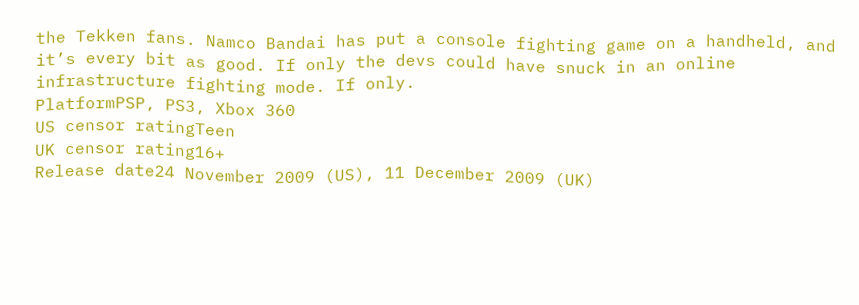the Tekken fans. Namco Bandai has put a console fighting game on a handheld, and it’s every bit as good. If only the devs could have snuck in an online infrastructure fighting mode. If only.
PlatformPSP, PS3, Xbox 360
US censor ratingTeen
UK censor rating16+
Release date24 November 2009 (US), 11 December 2009 (UK)